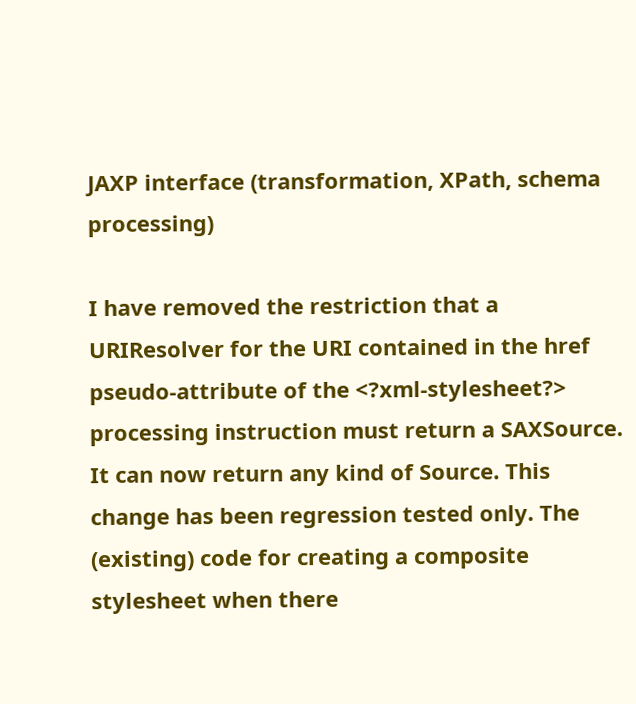JAXP interface (transformation, XPath, schema processing)

I have removed the restriction that a URIResolver for the URI contained in the href pseudo-attribute of the <?xml-stylesheet?> processing instruction must return a SAXSource. It can now return any kind of Source. This change has been regression tested only. The (existing) code for creating a composite stylesheet when there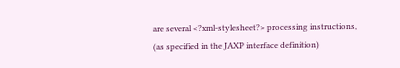are several <?xml-stylesheet?> processing instructions, (as specified in the JAXP interface definition)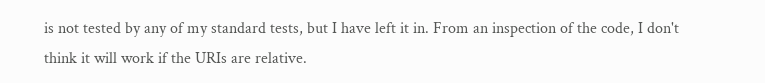is not tested by any of my standard tests, but I have left it in. From an inspection of the code, I don't think it will work if the URIs are relative.